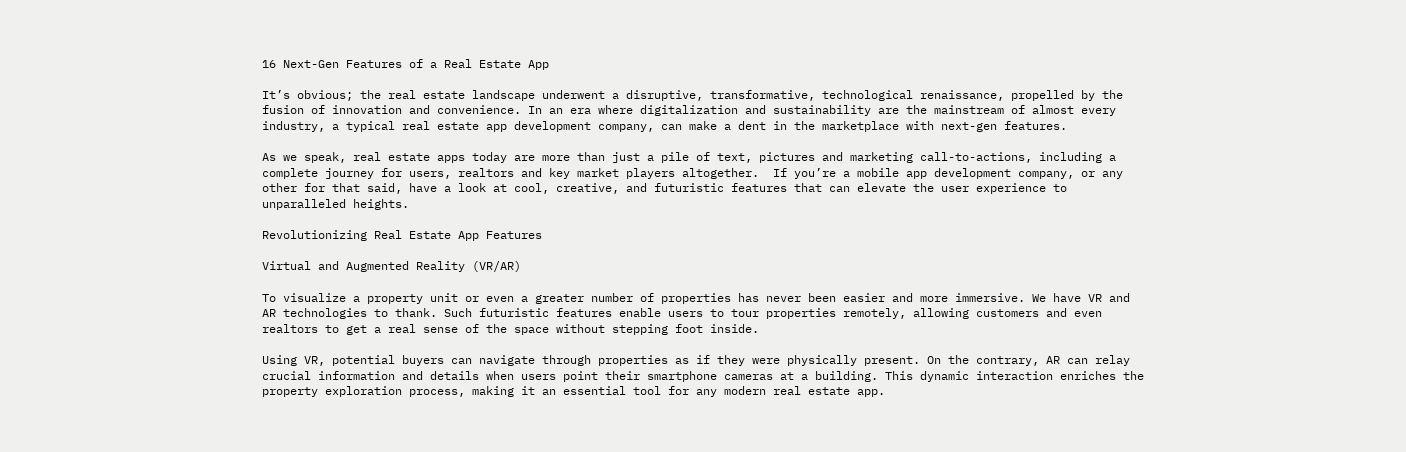16 Next-Gen Features of a Real Estate App

It’s obvious; the real estate landscape underwent a disruptive, transformative, technological renaissance, propelled by the fusion of innovation and convenience. In an era where digitalization and sustainability are the mainstream of almost every industry, a typical real estate app development company, can make a dent in the marketplace with next-gen features.

As we speak, real estate apps today are more than just a pile of text, pictures and marketing call-to-actions, including a complete journey for users, realtors and key market players altogether.  If you’re a mobile app development company, or any other for that said, have a look at cool, creative, and futuristic features that can elevate the user experience to unparalleled heights.

Revolutionizing Real Estate App Features

Virtual and Augmented Reality (VR/AR)

To visualize a property unit or even a greater number of properties has never been easier and more immersive. We have VR and AR technologies to thank. Such futuristic features enable users to tour properties remotely, allowing customers and even realtors to get a real sense of the space without stepping foot inside.

Using VR, potential buyers can navigate through properties as if they were physically present. On the contrary, AR can relay crucial information and details when users point their smartphone cameras at a building. This dynamic interaction enriches the property exploration process, making it an essential tool for any modern real estate app.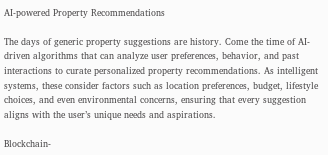AI-powered Property Recommendations

The days of generic property suggestions are history. Come the time of AI-driven algorithms that can analyze user preferences, behavior, and past interactions to curate personalized property recommendations. As intelligent systems, these consider factors such as location preferences, budget, lifestyle choices, and even environmental concerns, ensuring that every suggestion aligns with the user’s unique needs and aspirations.

Blockchain-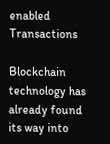enabled Transactions

Blockchain technology has already found its way into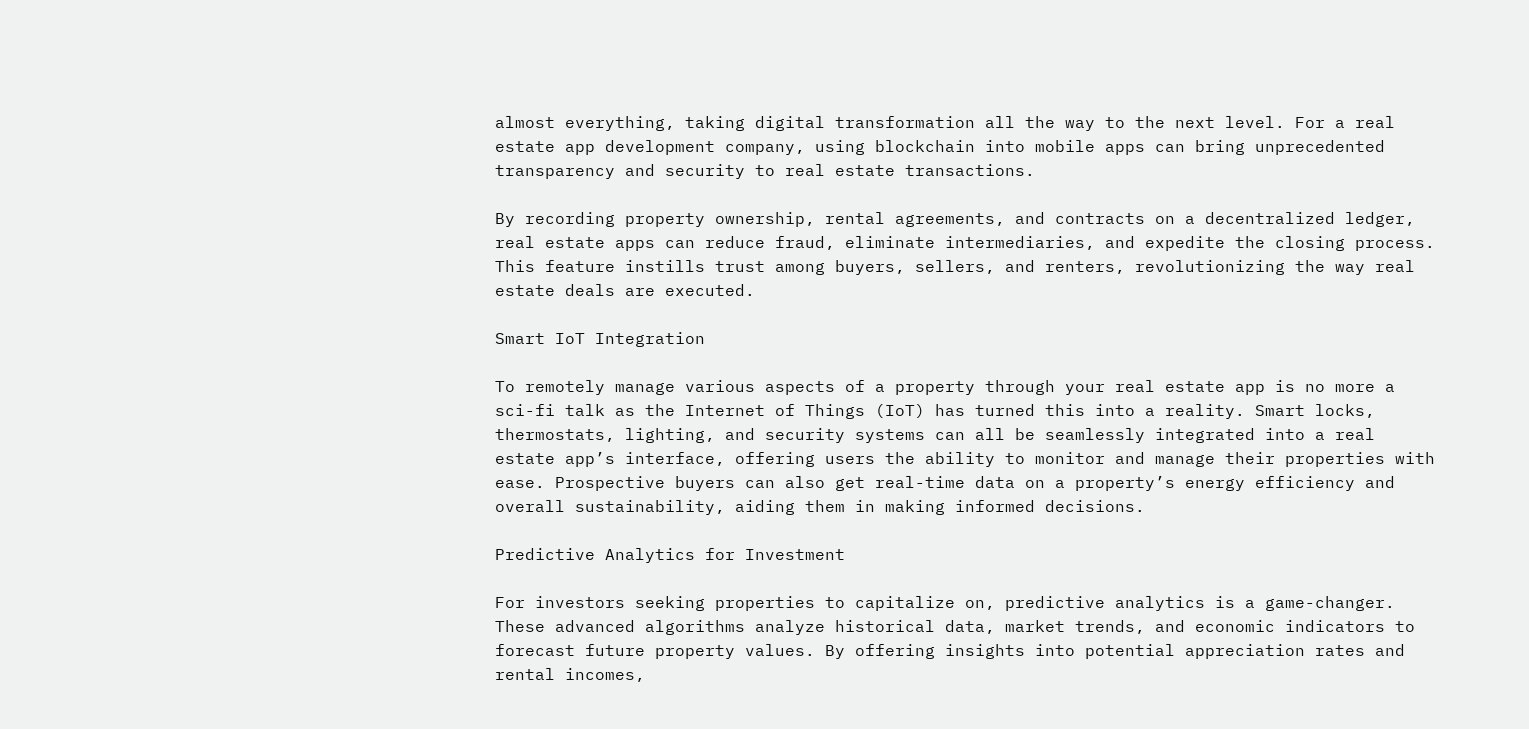almost everything, taking digital transformation all the way to the next level. For a real estate app development company, using blockchain into mobile apps can bring unprecedented transparency and security to real estate transactions.

By recording property ownership, rental agreements, and contracts on a decentralized ledger, real estate apps can reduce fraud, eliminate intermediaries, and expedite the closing process. This feature instills trust among buyers, sellers, and renters, revolutionizing the way real estate deals are executed.

Smart IoT Integration

To remotely manage various aspects of a property through your real estate app is no more a sci-fi talk as the Internet of Things (IoT) has turned this into a reality. Smart locks, thermostats, lighting, and security systems can all be seamlessly integrated into a real estate app’s interface, offering users the ability to monitor and manage their properties with ease. Prospective buyers can also get real-time data on a property’s energy efficiency and overall sustainability, aiding them in making informed decisions.

Predictive Analytics for Investment

For investors seeking properties to capitalize on, predictive analytics is a game-changer. These advanced algorithms analyze historical data, market trends, and economic indicators to forecast future property values. By offering insights into potential appreciation rates and rental incomes,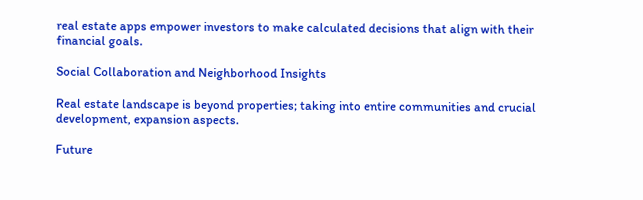real estate apps empower investors to make calculated decisions that align with their financial goals.

Social Collaboration and Neighborhood Insights

Real estate landscape is beyond properties; taking into entire communities and crucial development, expansion aspects.

Future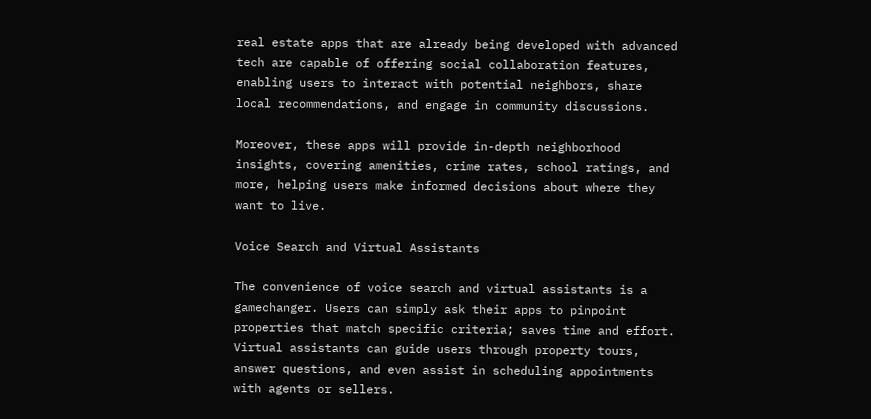real estate apps that are already being developed with advanced tech are capable of offering social collaboration features, enabling users to interact with potential neighbors, share local recommendations, and engage in community discussions.

Moreover, these apps will provide in-depth neighborhood insights, covering amenities, crime rates, school ratings, and more, helping users make informed decisions about where they want to live.

Voice Search and Virtual Assistants

The convenience of voice search and virtual assistants is a gamechanger. Users can simply ask their apps to pinpoint properties that match specific criteria; saves time and effort. Virtual assistants can guide users through property tours, answer questions, and even assist in scheduling appointments with agents or sellers.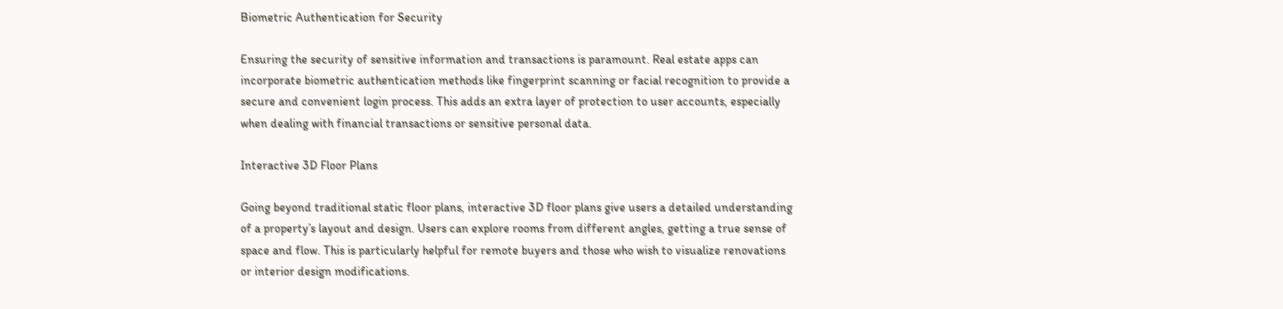Biometric Authentication for Security

Ensuring the security of sensitive information and transactions is paramount. Real estate apps can incorporate biometric authentication methods like fingerprint scanning or facial recognition to provide a secure and convenient login process. This adds an extra layer of protection to user accounts, especially when dealing with financial transactions or sensitive personal data.

Interactive 3D Floor Plans

Going beyond traditional static floor plans, interactive 3D floor plans give users a detailed understanding of a property’s layout and design. Users can explore rooms from different angles, getting a true sense of space and flow. This is particularly helpful for remote buyers and those who wish to visualize renovations or interior design modifications.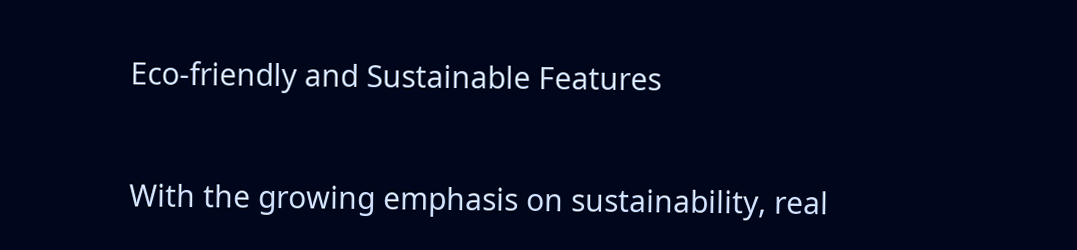Eco-friendly and Sustainable Features

With the growing emphasis on sustainability, real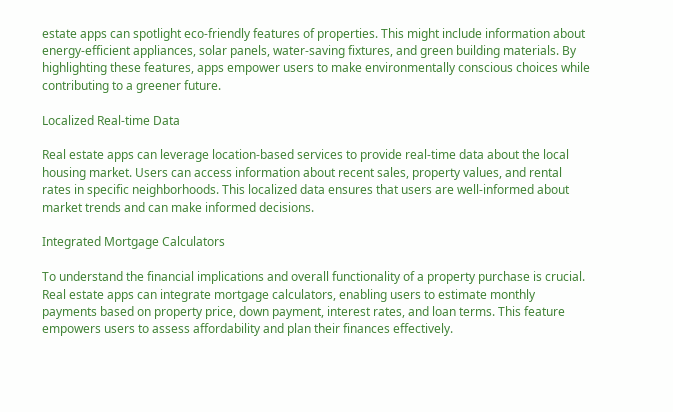estate apps can spotlight eco-friendly features of properties. This might include information about energy-efficient appliances, solar panels, water-saving fixtures, and green building materials. By highlighting these features, apps empower users to make environmentally conscious choices while contributing to a greener future.

Localized Real-time Data

Real estate apps can leverage location-based services to provide real-time data about the local housing market. Users can access information about recent sales, property values, and rental rates in specific neighborhoods. This localized data ensures that users are well-informed about market trends and can make informed decisions.

Integrated Mortgage Calculators

To understand the financial implications and overall functionality of a property purchase is crucial. Real estate apps can integrate mortgage calculators, enabling users to estimate monthly payments based on property price, down payment, interest rates, and loan terms. This feature empowers users to assess affordability and plan their finances effectively.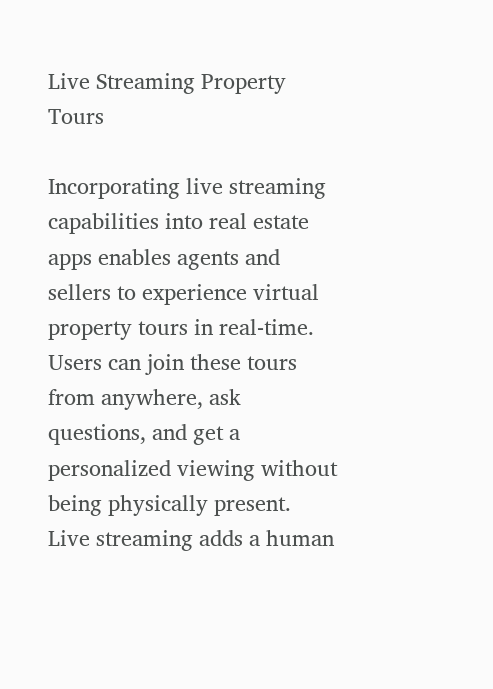Live Streaming Property Tours

Incorporating live streaming capabilities into real estate apps enables agents and sellers to experience virtual property tours in real-time. Users can join these tours from anywhere, ask questions, and get a personalized viewing without being physically present. Live streaming adds a human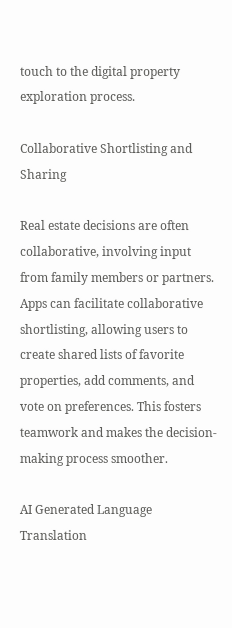touch to the digital property exploration process.

Collaborative Shortlisting and Sharing

Real estate decisions are often collaborative, involving input from family members or partners. Apps can facilitate collaborative shortlisting, allowing users to create shared lists of favorite properties, add comments, and vote on preferences. This fosters teamwork and makes the decision-making process smoother.

AI Generated Language Translation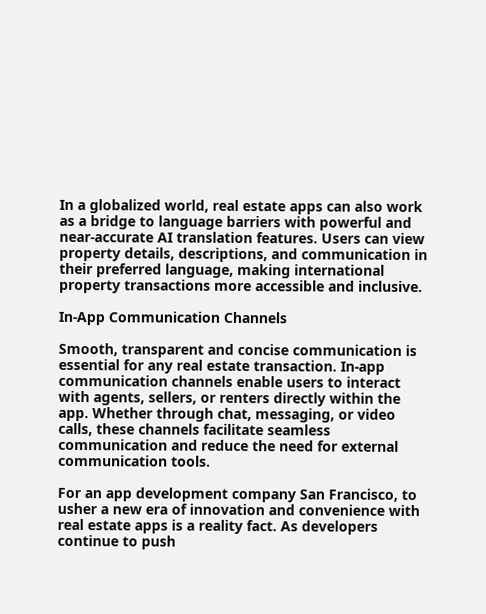In a globalized world, real estate apps can also work as a bridge to language barriers with powerful and near-accurate AI translation features. Users can view property details, descriptions, and communication in their preferred language, making international property transactions more accessible and inclusive.

In-App Communication Channels

Smooth, transparent and concise communication is essential for any real estate transaction. In-app communication channels enable users to interact with agents, sellers, or renters directly within the app. Whether through chat, messaging, or video calls, these channels facilitate seamless communication and reduce the need for external communication tools.

For an app development company San Francisco, to usher a new era of innovation and convenience with real estate apps is a reality fact. As developers continue to push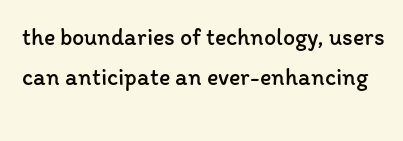the boundaries of technology, users can anticipate an ever-enhancing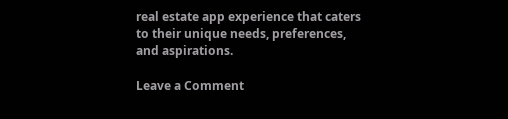real estate app experience that caters to their unique needs, preferences, and aspirations.

Leave a Comment